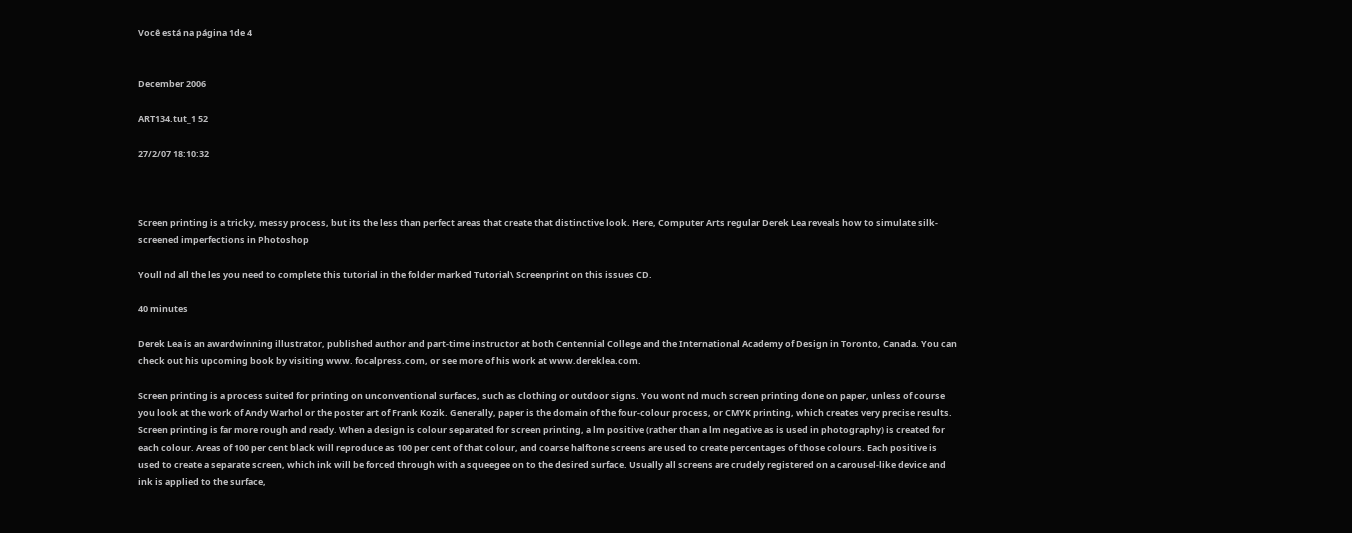Você está na página 1de 4


December 2006

ART134.tut_1 52

27/2/07 18:10:32



Screen printing is a tricky, messy process, but its the less than perfect areas that create that distinctive look. Here, Computer Arts regular Derek Lea reveals how to simulate silk-screened imperfections in Photoshop

Youll nd all the les you need to complete this tutorial in the folder marked Tutorial\ Screenprint on this issues CD.

40 minutes

Derek Lea is an awardwinning illustrator, published author and part-time instructor at both Centennial College and the International Academy of Design in Toronto, Canada. You can check out his upcoming book by visiting www. focalpress.com, or see more of his work at www.dereklea.com.

Screen printing is a process suited for printing on unconventional surfaces, such as clothing or outdoor signs. You wont nd much screen printing done on paper, unless of course you look at the work of Andy Warhol or the poster art of Frank Kozik. Generally, paper is the domain of the four-colour process, or CMYK printing, which creates very precise results. Screen printing is far more rough and ready. When a design is colour separated for screen printing, a lm positive (rather than a lm negative as is used in photography) is created for each colour. Areas of 100 per cent black will reproduce as 100 per cent of that colour, and coarse halftone screens are used to create percentages of those colours. Each positive is used to create a separate screen, which ink will be forced through with a squeegee on to the desired surface. Usually all screens are crudely registered on a carousel-like device and ink is applied to the surface,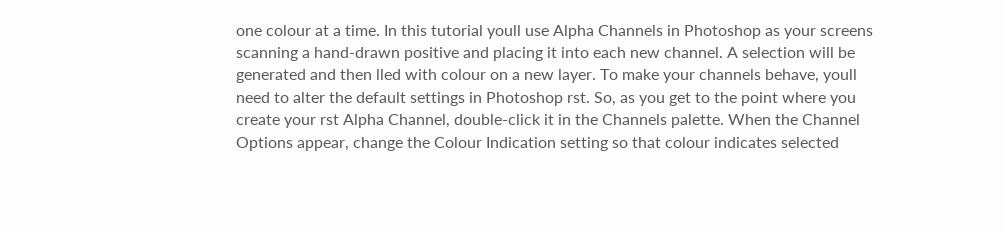one colour at a time. In this tutorial youll use Alpha Channels in Photoshop as your screens scanning a hand-drawn positive and placing it into each new channel. A selection will be generated and then lled with colour on a new layer. To make your channels behave, youll need to alter the default settings in Photoshop rst. So, as you get to the point where you create your rst Alpha Channel, double-click it in the Channels palette. When the Channel Options appear, change the Colour Indication setting so that colour indicates selected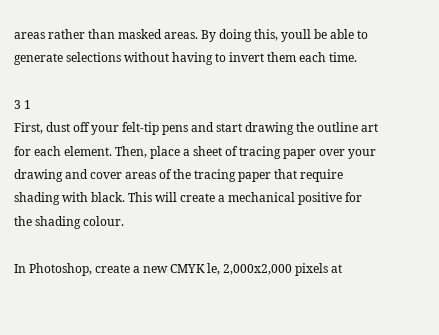areas rather than masked areas. By doing this, youll be able to generate selections without having to invert them each time.

3 1
First, dust off your felt-tip pens and start drawing the outline art for each element. Then, place a sheet of tracing paper over your drawing and cover areas of the tracing paper that require shading with black. This will create a mechanical positive for the shading colour.

In Photoshop, create a new CMYK le, 2,000x2,000 pixels at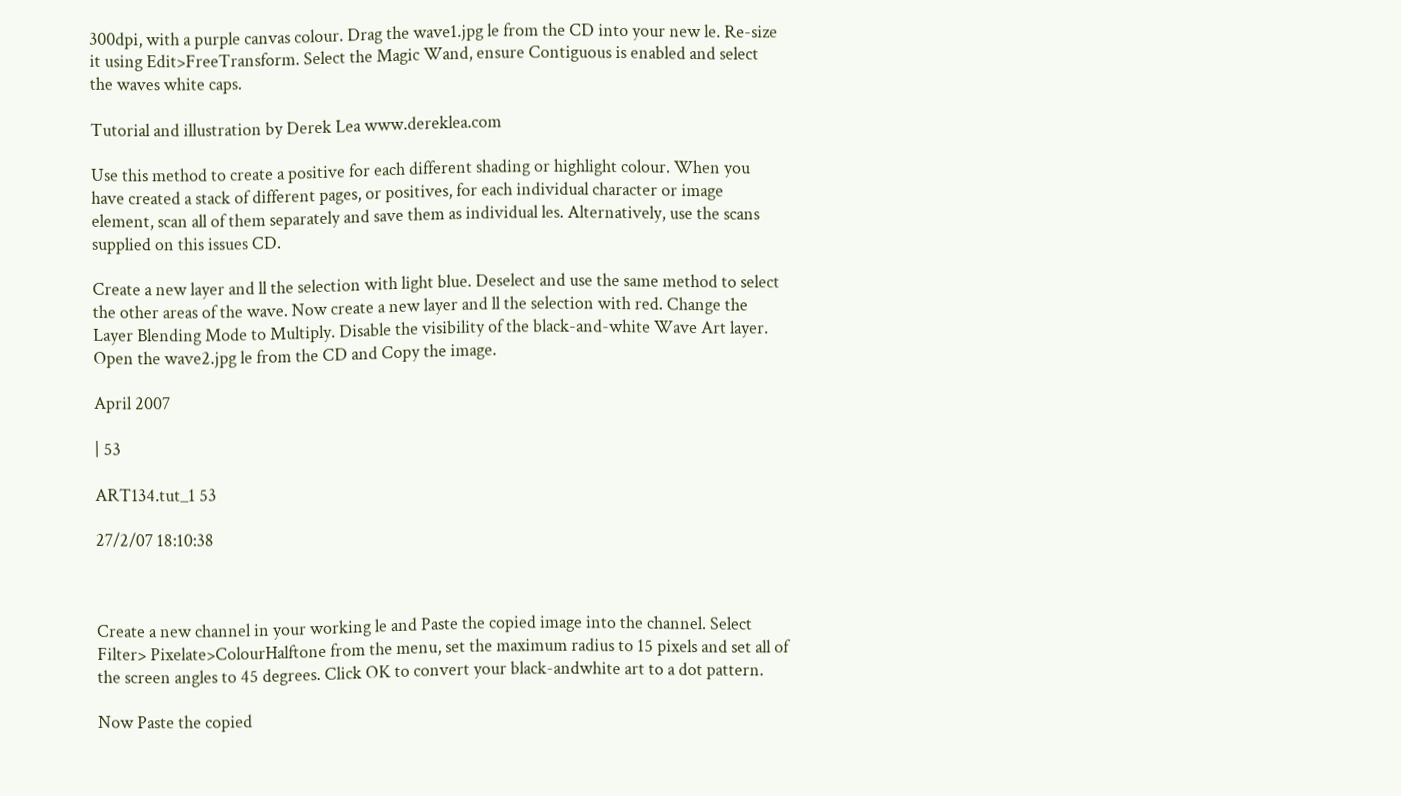300dpi, with a purple canvas colour. Drag the wave1.jpg le from the CD into your new le. Re-size it using Edit>FreeTransform. Select the Magic Wand, ensure Contiguous is enabled and select the waves white caps.

Tutorial and illustration by Derek Lea www.dereklea.com

Use this method to create a positive for each different shading or highlight colour. When you have created a stack of different pages, or positives, for each individual character or image element, scan all of them separately and save them as individual les. Alternatively, use the scans supplied on this issues CD.

Create a new layer and ll the selection with light blue. Deselect and use the same method to select the other areas of the wave. Now create a new layer and ll the selection with red. Change the Layer Blending Mode to Multiply. Disable the visibility of the black-and-white Wave Art layer. Open the wave2.jpg le from the CD and Copy the image.

April 2007

| 53

ART134.tut_1 53

27/2/07 18:10:38



Create a new channel in your working le and Paste the copied image into the channel. Select Filter> Pixelate>ColourHalftone from the menu, set the maximum radius to 15 pixels and set all of the screen angles to 45 degrees. Click OK to convert your black-andwhite art to a dot pattern.

Now Paste the copied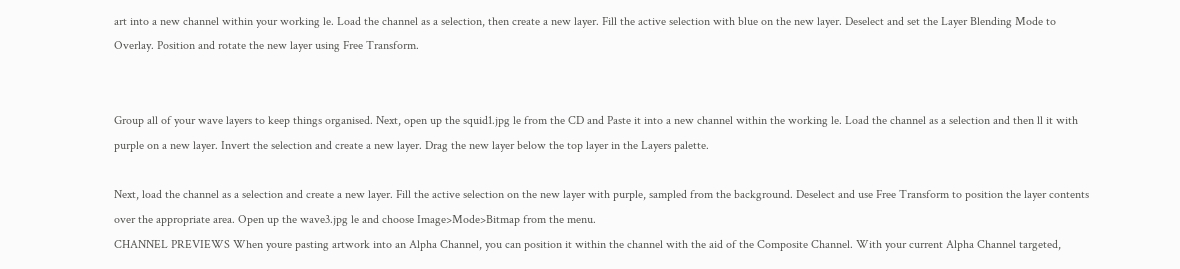art into a new channel within your working le. Load the channel as a selection, then create a new layer. Fill the active selection with blue on the new layer. Deselect and set the Layer Blending Mode to Overlay. Position and rotate the new layer using Free Transform.


Group all of your wave layers to keep things organised. Next, open up the squid1.jpg le from the CD and Paste it into a new channel within the working le. Load the channel as a selection and then ll it with purple on a new layer. Invert the selection and create a new layer. Drag the new layer below the top layer in the Layers palette.

Next, load the channel as a selection and create a new layer. Fill the active selection on the new layer with purple, sampled from the background. Deselect and use Free Transform to position the layer contents over the appropriate area. Open up the wave3.jpg le and choose Image>Mode>Bitmap from the menu.
CHANNEL PREVIEWS When youre pasting artwork into an Alpha Channel, you can position it within the channel with the aid of the Composite Channel. With your current Alpha Channel targeted,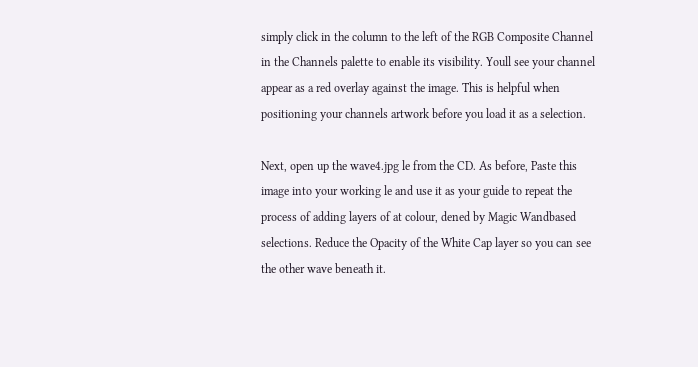simply click in the column to the left of the RGB Composite Channel in the Channels palette to enable its visibility. Youll see your channel appear as a red overlay against the image. This is helpful when positioning your channels artwork before you load it as a selection.

Next, open up the wave4.jpg le from the CD. As before, Paste this image into your working le and use it as your guide to repeat the process of adding layers of at colour, dened by Magic Wandbased selections. Reduce the Opacity of the White Cap layer so you can see the other wave beneath it.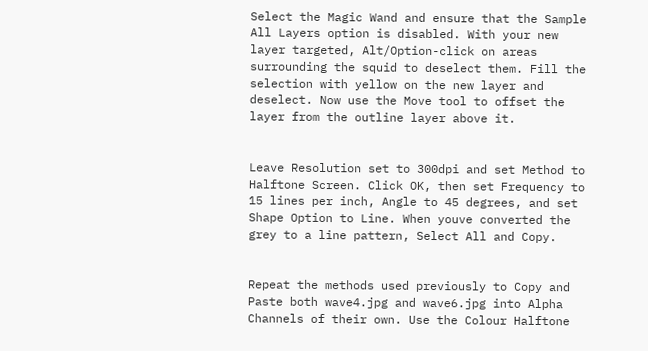Select the Magic Wand and ensure that the Sample All Layers option is disabled. With your new layer targeted, Alt/Option-click on areas surrounding the squid to deselect them. Fill the selection with yellow on the new layer and deselect. Now use the Move tool to offset the layer from the outline layer above it.


Leave Resolution set to 300dpi and set Method to Halftone Screen. Click OK, then set Frequency to 15 lines per inch, Angle to 45 degrees, and set Shape Option to Line. When youve converted the grey to a line pattern, Select All and Copy.


Repeat the methods used previously to Copy and Paste both wave4.jpg and wave6.jpg into Alpha Channels of their own. Use the Colour Halftone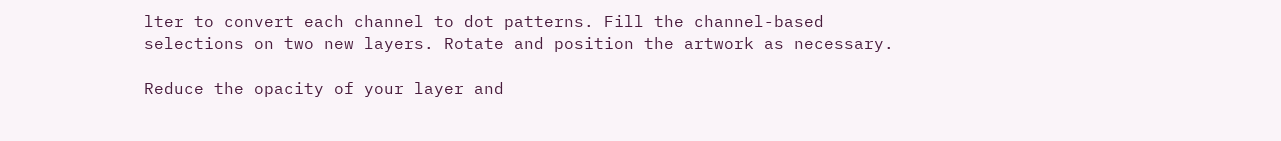lter to convert each channel to dot patterns. Fill the channel-based selections on two new layers. Rotate and position the artwork as necessary.

Reduce the opacity of your layer and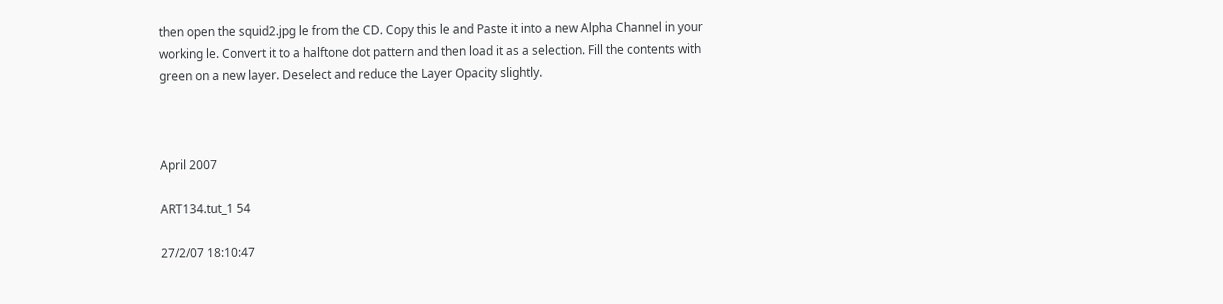then open the squid2.jpg le from the CD. Copy this le and Paste it into a new Alpha Channel in your working le. Convert it to a halftone dot pattern and then load it as a selection. Fill the contents with green on a new layer. Deselect and reduce the Layer Opacity slightly.



April 2007

ART134.tut_1 54

27/2/07 18:10:47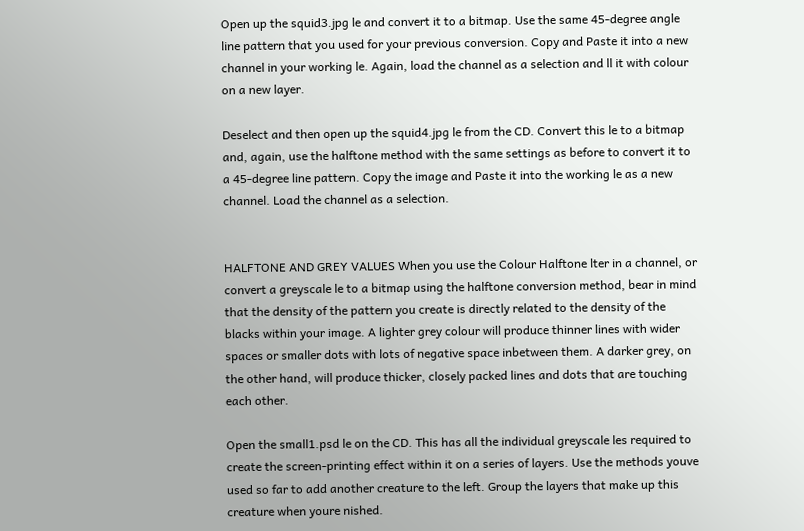Open up the squid3.jpg le and convert it to a bitmap. Use the same 45-degree angle line pattern that you used for your previous conversion. Copy and Paste it into a new channel in your working le. Again, load the channel as a selection and ll it with colour on a new layer.

Deselect and then open up the squid4.jpg le from the CD. Convert this le to a bitmap and, again, use the halftone method with the same settings as before to convert it to a 45-degree line pattern. Copy the image and Paste it into the working le as a new channel. Load the channel as a selection.


HALFTONE AND GREY VALUES When you use the Colour Halftone lter in a channel, or convert a greyscale le to a bitmap using the halftone conversion method, bear in mind that the density of the pattern you create is directly related to the density of the blacks within your image. A lighter grey colour will produce thinner lines with wider spaces or smaller dots with lots of negative space inbetween them. A darker grey, on the other hand, will produce thicker, closely packed lines and dots that are touching each other.

Open the small1.psd le on the CD. This has all the individual greyscale les required to create the screen-printing effect within it on a series of layers. Use the methods youve used so far to add another creature to the left. Group the layers that make up this creature when youre nished.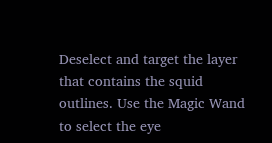Deselect and target the layer that contains the squid outlines. Use the Magic Wand to select the eye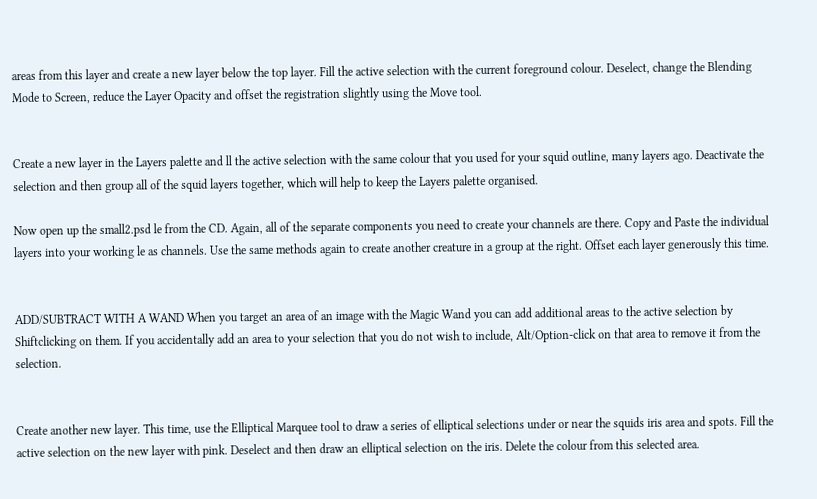areas from this layer and create a new layer below the top layer. Fill the active selection with the current foreground colour. Deselect, change the Blending Mode to Screen, reduce the Layer Opacity and offset the registration slightly using the Move tool.


Create a new layer in the Layers palette and ll the active selection with the same colour that you used for your squid outline, many layers ago. Deactivate the selection and then group all of the squid layers together, which will help to keep the Layers palette organised.

Now open up the small2.psd le from the CD. Again, all of the separate components you need to create your channels are there. Copy and Paste the individual layers into your working le as channels. Use the same methods again to create another creature in a group at the right. Offset each layer generously this time.


ADD/SUBTRACT WITH A WAND When you target an area of an image with the Magic Wand you can add additional areas to the active selection by Shiftclicking on them. If you accidentally add an area to your selection that you do not wish to include, Alt/Option-click on that area to remove it from the selection.


Create another new layer. This time, use the Elliptical Marquee tool to draw a series of elliptical selections under or near the squids iris area and spots. Fill the active selection on the new layer with pink. Deselect and then draw an elliptical selection on the iris. Delete the colour from this selected area.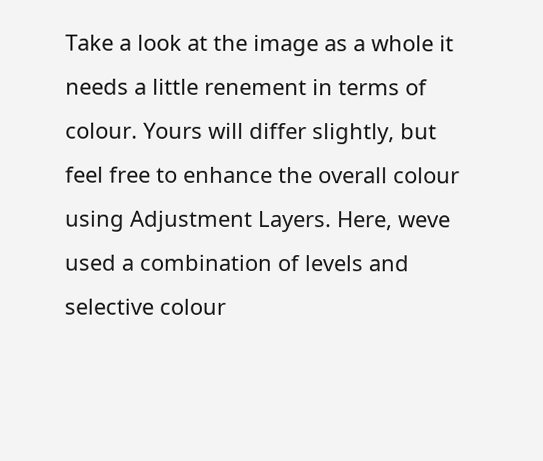Take a look at the image as a whole it needs a little renement in terms of colour. Yours will differ slightly, but feel free to enhance the overall colour using Adjustment Layers. Here, weve used a combination of levels and selective colour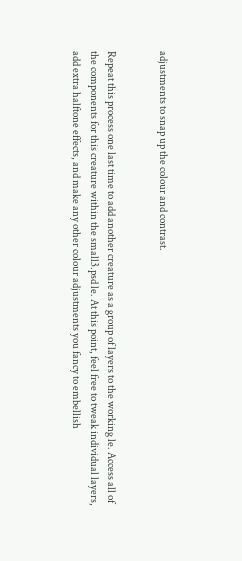adjustments to snap up the colour and contrast.


Repeat this process one last time to add another creature as a group of layers to the working le. Access all of the components for this creature within the small3.psd le. At this point, feel free to tweak individual layers, add extra halftone effects, and make any other colour adjustments you fancy to embellish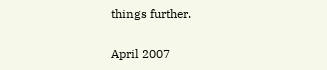things further.

April 2007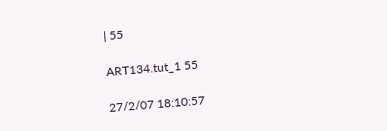| 55

ART134.tut_1 55

27/2/07 18:10:57